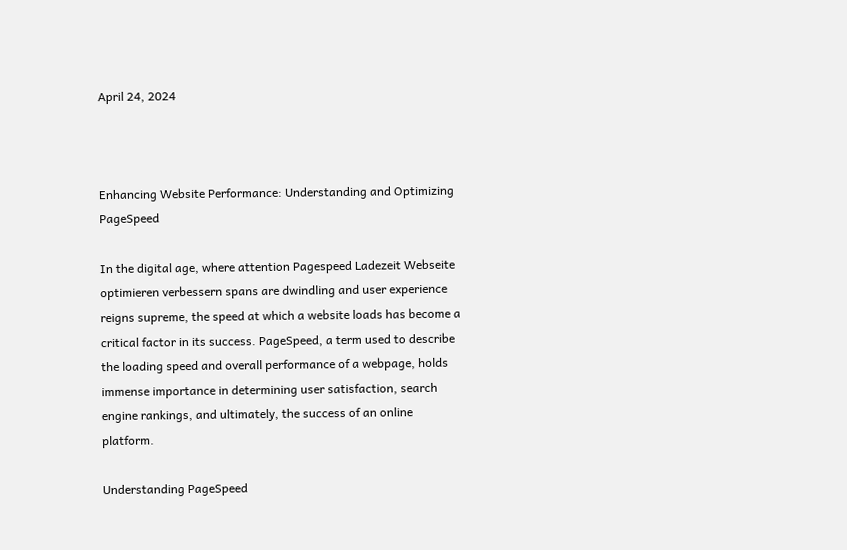April 24, 2024



Enhancing Website Performance: Understanding and Optimizing PageSpeed

In the digital age, where attention Pagespeed Ladezeit Webseite optimieren verbessern spans are dwindling and user experience reigns supreme, the speed at which a website loads has become a critical factor in its success. PageSpeed, a term used to describe the loading speed and overall performance of a webpage, holds immense importance in determining user satisfaction, search engine rankings, and ultimately, the success of an online platform.

Understanding PageSpeed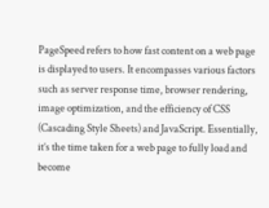PageSpeed refers to how fast content on a web page is displayed to users. It encompasses various factors such as server response time, browser rendering, image optimization, and the efficiency of CSS (Cascading Style Sheets) and JavaScript. Essentially, it’s the time taken for a web page to fully load and become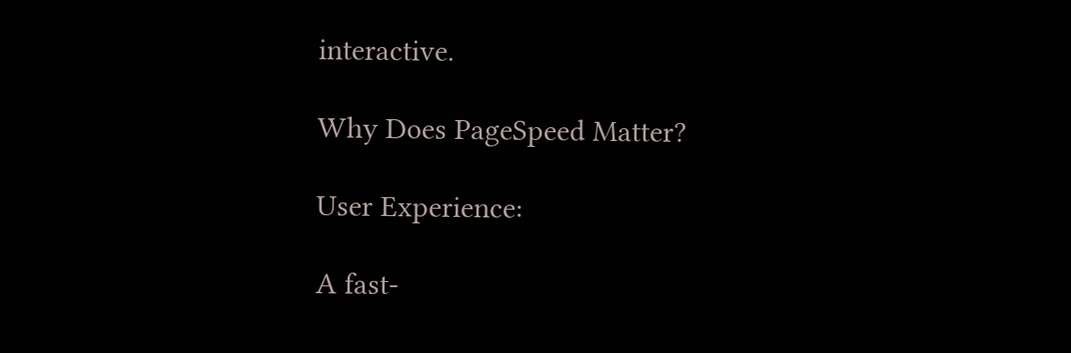interactive.

Why Does PageSpeed Matter?

User Experience:

A fast-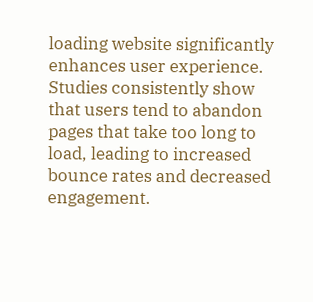loading website significantly enhances user experience. Studies consistently show that users tend to abandon pages that take too long to load, leading to increased bounce rates and decreased engagement.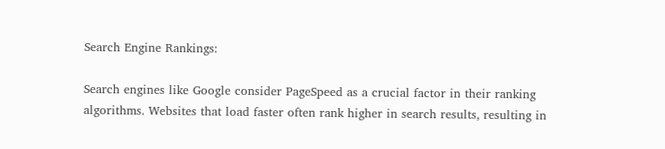Search Engine Rankings:

Search engines like Google consider PageSpeed as a crucial factor in their ranking algorithms. Websites that load faster often rank higher in search results, resulting in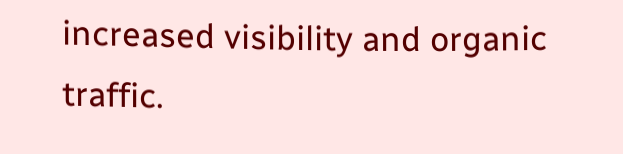increased visibility and organic traffic.